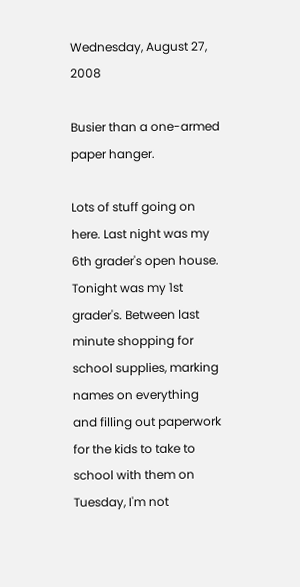Wednesday, August 27, 2008

Busier than a one-armed paper hanger.

Lots of stuff going on here. Last night was my 6th grader's open house. Tonight was my 1st grader's. Between last minute shopping for school supplies, marking names on everything and filling out paperwork for the kids to take to school with them on Tuesday, I'm not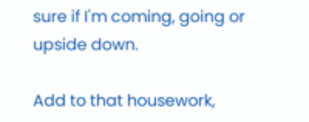sure if I'm coming, going or upside down.

Add to that housework,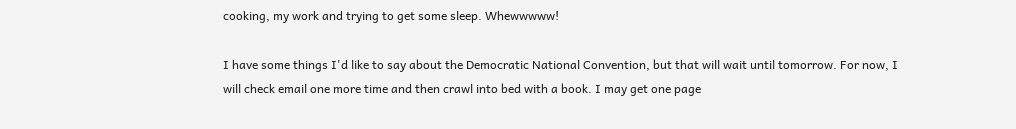cooking, my work and trying to get some sleep. Whewwwww!

I have some things I'd like to say about the Democratic National Convention, but that will wait until tomorrow. For now, I will check email one more time and then crawl into bed with a book. I may get one page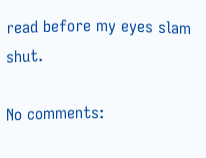read before my eyes slam shut.

No comments: